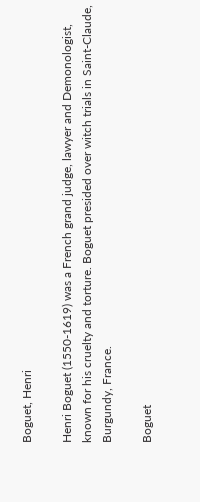Boguet, Henri

Henri Boguet (1550-1619) was a French grand judge, lawyer and Demonologist, known for his cruelty and torture. Boguet presided over witch trials in Saint-Claude, Burgundy, France.

Boguet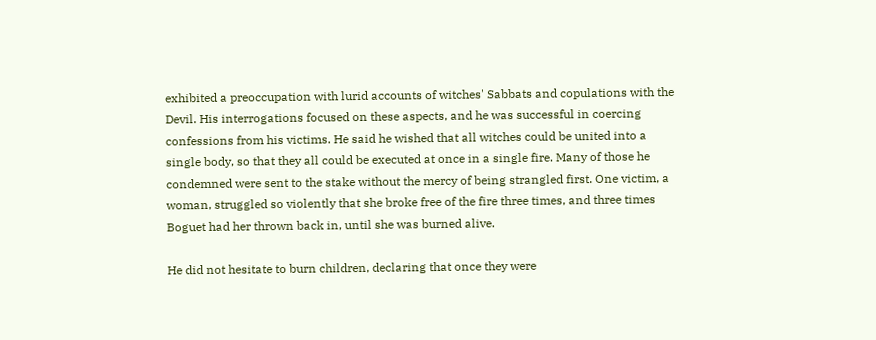exhibited a preoccupation with lurid accounts of witches' Sabbats and copulations with the Devil. His interrogations focused on these aspects, and he was successful in coercing confessions from his victims. He said he wished that all witches could be united into a single body, so that they all could be executed at once in a single fire. Many of those he condemned were sent to the stake without the mercy of being strangled first. One victim, a woman, struggled so violently that she broke free of the fire three times, and three times Boguet had her thrown back in, until she was burned alive.

He did not hesitate to burn children, declaring that once they were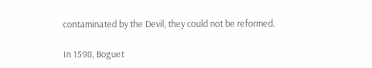contaminated by the Devil, they could not be reformed.

In 1598, Boguet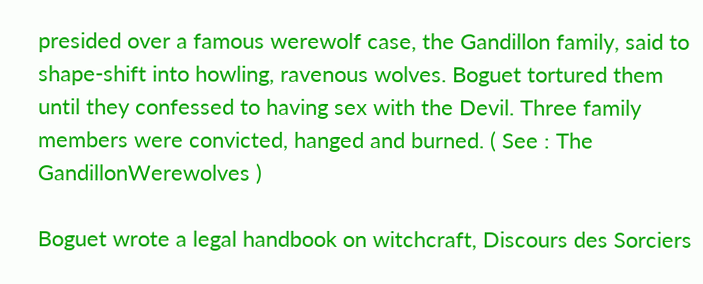presided over a famous werewolf case, the Gandillon family, said to shape-shift into howling, ravenous wolves. Boguet tortured them until they confessed to having sex with the Devil. Three family members were convicted, hanged and burned. ( See : The GandillonWerewolves )

Boguet wrote a legal handbook on witchcraft, Discours des Sorciers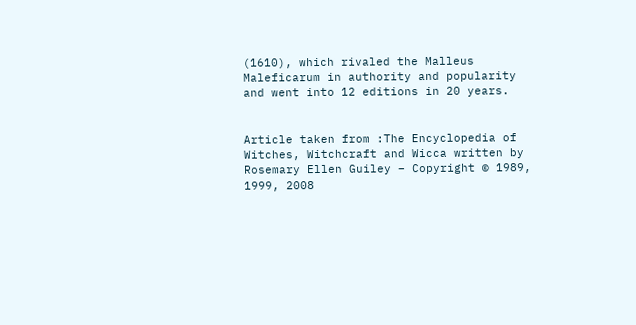(1610), which rivaled the Malleus Maleficarum in authority and popularity and went into 12 editions in 20 years.


Article taken from :The Encyclopedia of Witches, Witchcraft and Wicca written by Rosemary Ellen Guiley – Copyright © 1989, 1999, 2008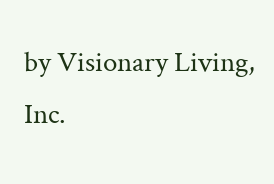by Visionary Living, Inc.